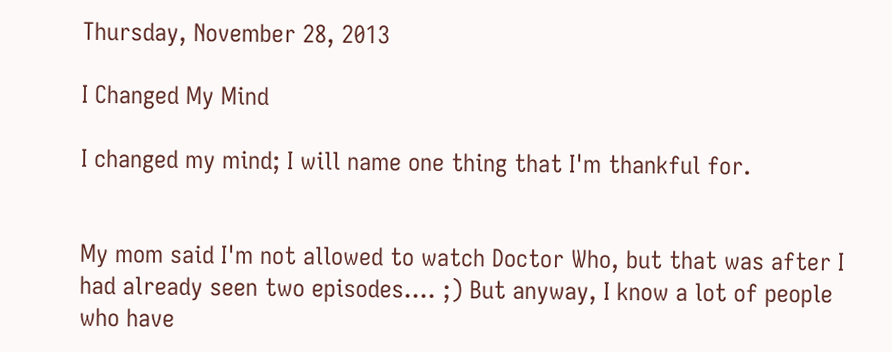Thursday, November 28, 2013

I Changed My Mind

I changed my mind; I will name one thing that I'm thankful for.


My mom said I'm not allowed to watch Doctor Who, but that was after I had already seen two episodes.... ;) But anyway, I know a lot of people who have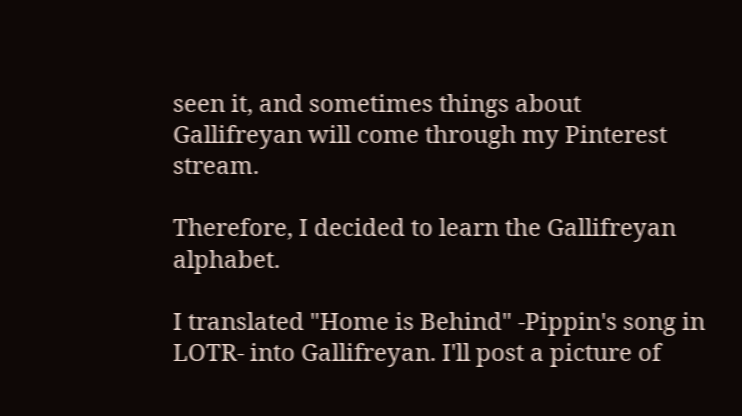seen it, and sometimes things about Gallifreyan will come through my Pinterest stream.

Therefore, I decided to learn the Gallifreyan alphabet.

I translated "Home is Behind" -Pippin's song in LOTR- into Gallifreyan. I'll post a picture of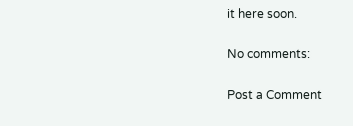it here soon.

No comments:

Post a Comment